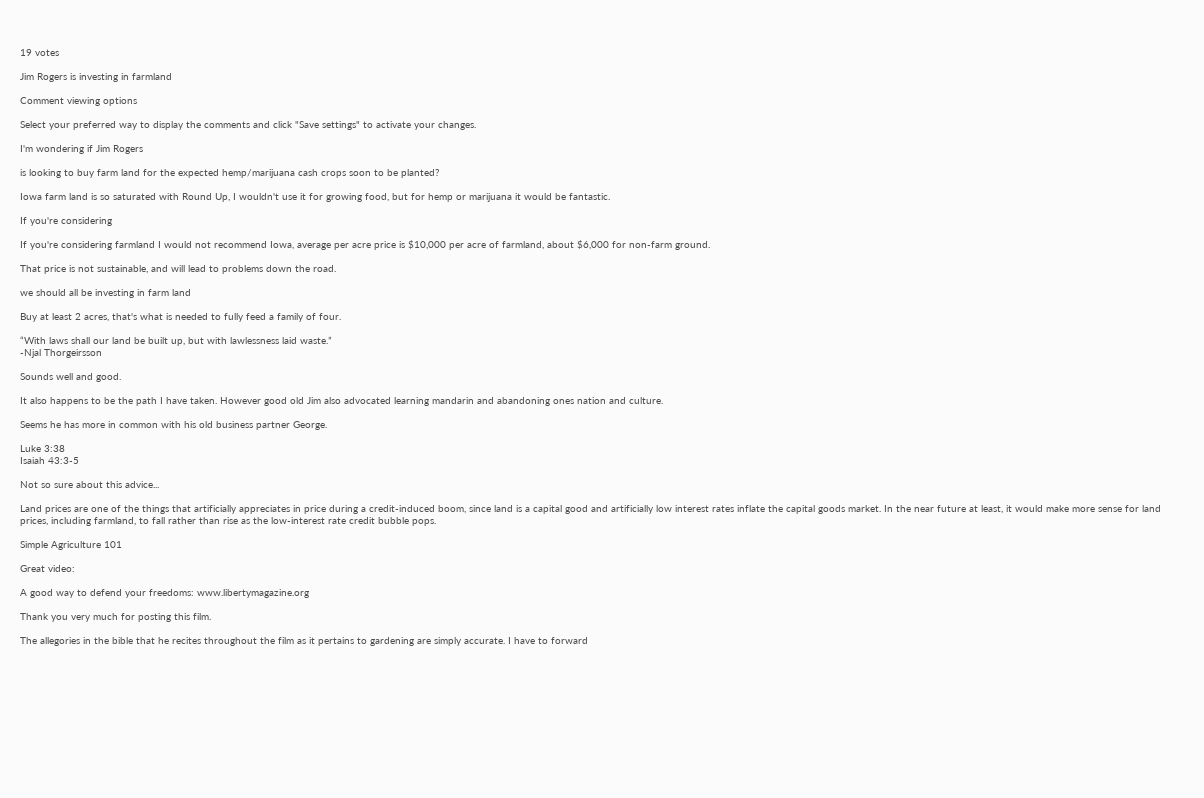19 votes

Jim Rogers is investing in farmland

Comment viewing options

Select your preferred way to display the comments and click "Save settings" to activate your changes.

I'm wondering if Jim Rogers

is looking to buy farm land for the expected hemp/marijuana cash crops soon to be planted?

Iowa farm land is so saturated with Round Up, I wouldn't use it for growing food, but for hemp or marijuana it would be fantastic.

If you're considering

If you're considering farmland I would not recommend Iowa, average per acre price is $10,000 per acre of farmland, about $6,000 for non-farm ground.

That price is not sustainable, and will lead to problems down the road.

we should all be investing in farm land

Buy at least 2 acres, that's what is needed to fully feed a family of four.

“With laws shall our land be built up, but with lawlessness laid waste.”
-Njal Thorgeirsson

Sounds well and good.

It also happens to be the path I have taken. However good old Jim also advocated learning mandarin and abandoning ones nation and culture.

Seems he has more in common with his old business partner George.

Luke 3:38
Isaiah 43:3-5

Not so sure about this advice...

Land prices are one of the things that artificially appreciates in price during a credit-induced boom, since land is a capital good and artificially low interest rates inflate the capital goods market. In the near future at least, it would make more sense for land prices, including farmland, to fall rather than rise as the low-interest rate credit bubble pops.

Simple Agriculture 101

Great video:

A good way to defend your freedoms: www.libertymagazine.org

Thank you very much for posting this film.

The allegories in the bible that he recites throughout the film as it pertains to gardening are simply accurate. I have to forward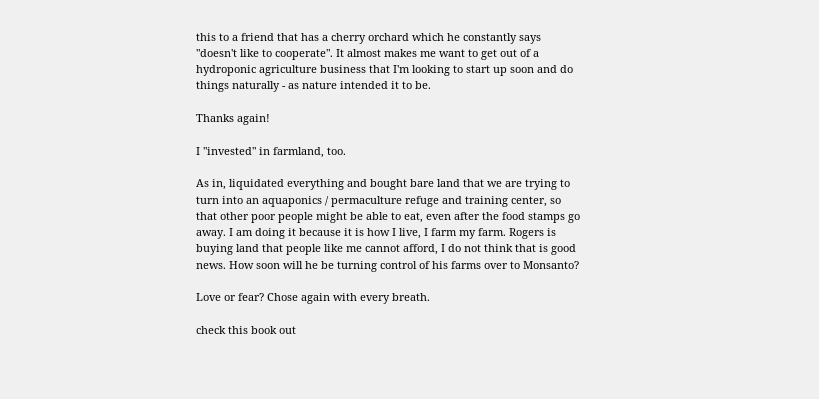this to a friend that has a cherry orchard which he constantly says "doesn't like to cooperate". It almost makes me want to get out of a hydroponic agriculture business that I'm looking to start up soon and do things naturally - as nature intended it to be.

Thanks again!

I "invested" in farmland, too.

As in, liquidated everything and bought bare land that we are trying to turn into an aquaponics / permaculture refuge and training center, so that other poor people might be able to eat, even after the food stamps go away. I am doing it because it is how I live, I farm my farm. Rogers is buying land that people like me cannot afford, I do not think that is good news. How soon will he be turning control of his farms over to Monsanto?

Love or fear? Chose again with every breath.

check this book out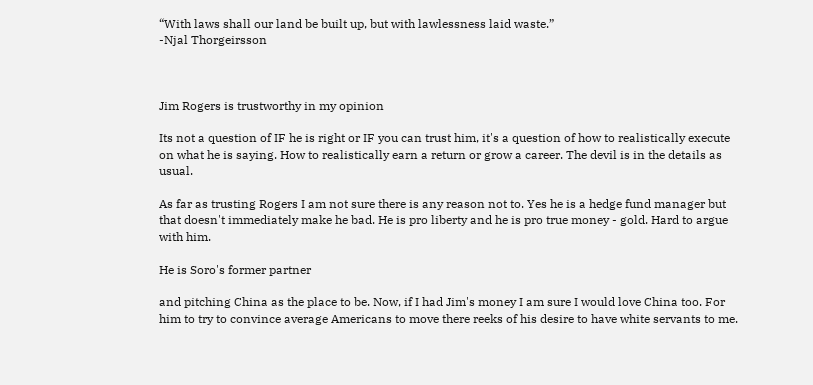“With laws shall our land be built up, but with lawlessness laid waste.”
-Njal Thorgeirsson



Jim Rogers is trustworthy in my opinion

Its not a question of IF he is right or IF you can trust him, it's a question of how to realistically execute on what he is saying. How to realistically earn a return or grow a career. The devil is in the details as usual.

As far as trusting Rogers I am not sure there is any reason not to. Yes he is a hedge fund manager but that doesn't immediately make he bad. He is pro liberty and he is pro true money - gold. Hard to argue with him.

He is Soro's former partner

and pitching China as the place to be. Now, if I had Jim's money I am sure I would love China too. For him to try to convince average Americans to move there reeks of his desire to have white servants to me.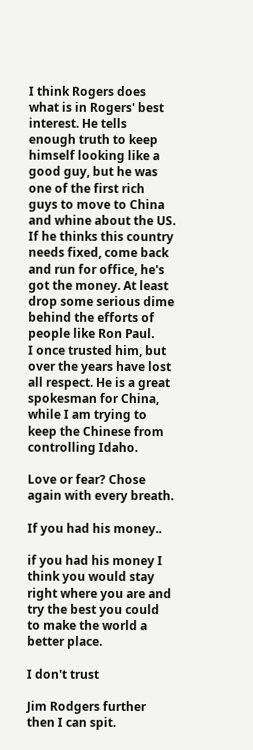I think Rogers does what is in Rogers' best interest. He tells enough truth to keep himself looking like a good guy, but he was one of the first rich guys to move to China and whine about the US. If he thinks this country needs fixed, come back and run for office, he's got the money. At least drop some serious dime behind the efforts of people like Ron Paul.
I once trusted him, but over the years have lost all respect. He is a great spokesman for China, while I am trying to keep the Chinese from controlling Idaho.

Love or fear? Chose again with every breath.

If you had his money..

if you had his money I think you would stay right where you are and try the best you could to make the world a better place.

I don't trust

Jim Rodgers further then I can spit.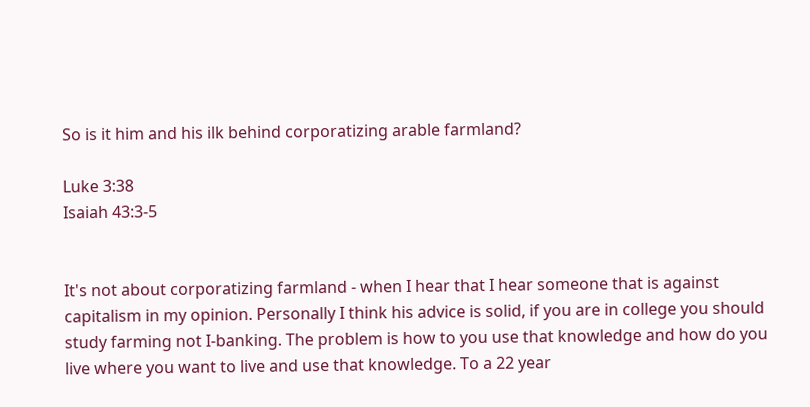So is it him and his ilk behind corporatizing arable farmland?

Luke 3:38
Isaiah 43:3-5


It's not about corporatizing farmland - when I hear that I hear someone that is against capitalism in my opinion. Personally I think his advice is solid, if you are in college you should study farming not I-banking. The problem is how to you use that knowledge and how do you live where you want to live and use that knowledge. To a 22 year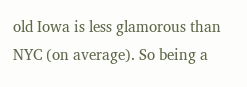old Iowa is less glamorous than NYC (on average). So being a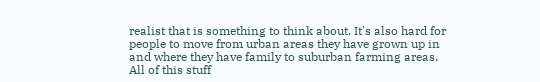realist that is something to think about. It's also hard for people to move from urban areas they have grown up in and where they have family to suburban farming areas. All of this stuff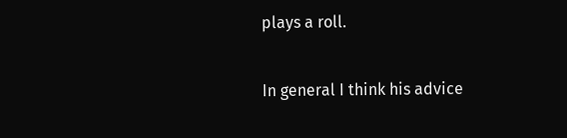plays a roll.

In general I think his advice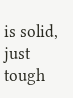is solid, just tough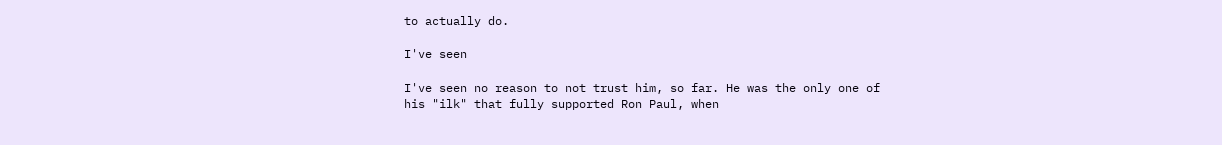to actually do.

I've seen

I've seen no reason to not trust him, so far. He was the only one of his "ilk" that fully supported Ron Paul, when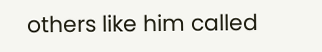others like him called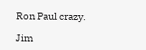Ron Paul crazy.

Jim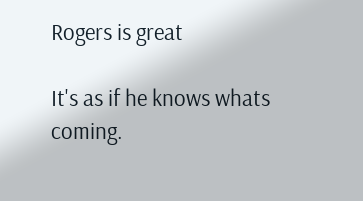Rogers is great

It's as if he knows whats coming.